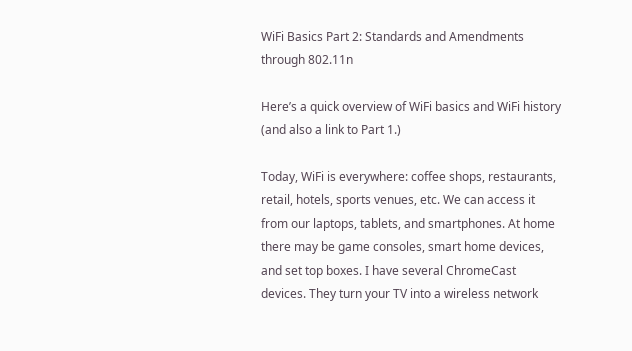WiFi Basics Part 2: Standards and Amendments through 802.11n

Here’s a quick overview of WiFi basics and WiFi history (and also a link to Part 1.)

Today, WiFi is everywhere: coffee shops, restaurants, retail, hotels, sports venues, etc. We can access it from our laptops, tablets, and smartphones. At home there may be game consoles, smart home devices, and set top boxes. I have several ChromeCast devices. They turn your TV into a wireless network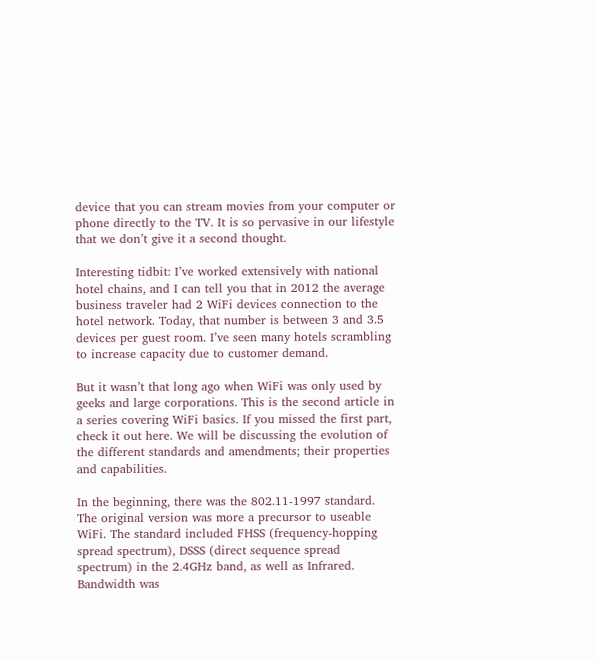device that you can stream movies from your computer or phone directly to the TV. It is so pervasive in our lifestyle that we don’t give it a second thought.

Interesting tidbit: I’ve worked extensively with national hotel chains, and I can tell you that in 2012 the average business traveler had 2 WiFi devices connection to the hotel network. Today, that number is between 3 and 3.5 devices per guest room. I’ve seen many hotels scrambling to increase capacity due to customer demand.

But it wasn’t that long ago when WiFi was only used by geeks and large corporations. This is the second article in a series covering WiFi basics. If you missed the first part, check it out here. We will be discussing the evolution of the different standards and amendments; their properties and capabilities.

In the beginning, there was the 802.11-1997 standard. The original version was more a precursor to useable WiFi. The standard included FHSS (frequency-hopping spread spectrum), DSSS (direct sequence spread spectrum) in the 2.4GHz band, as well as Infrared. Bandwidth was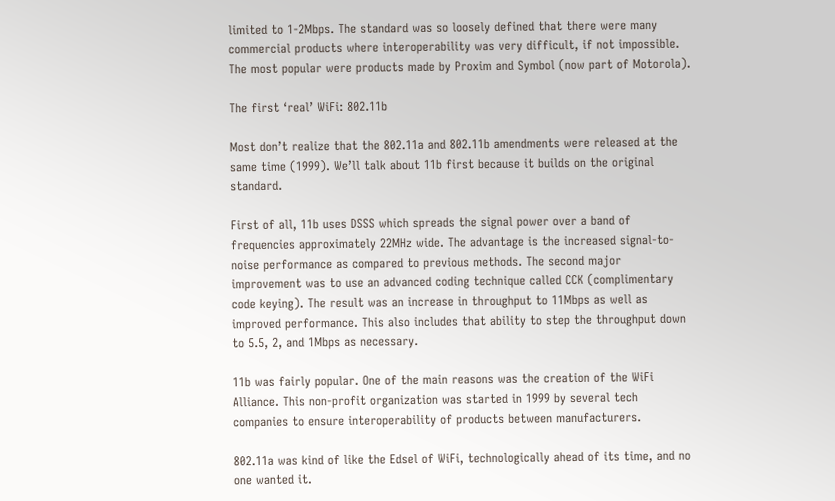limited to 1-2Mbps. The standard was so loosely defined that there were many commercial products where interoperability was very difficult, if not impossible. The most popular were products made by Proxim and Symbol (now part of Motorola).

The first ‘real’ WiFi: 802.11b

Most don’t realize that the 802.11a and 802.11b amendments were released at the same time (1999). We’ll talk about 11b first because it builds on the original standard.

First of all, 11b uses DSSS which spreads the signal power over a band of frequencies approximately 22MHz wide. The advantage is the increased signal-to-noise performance as compared to previous methods. The second major improvement was to use an advanced coding technique called CCK (complimentary code keying). The result was an increase in throughput to 11Mbps as well as improved performance. This also includes that ability to step the throughput down to 5.5, 2, and 1Mbps as necessary.

11b was fairly popular. One of the main reasons was the creation of the WiFi Alliance. This non-profit organization was started in 1999 by several tech companies to ensure interoperability of products between manufacturers.

802.11a was kind of like the Edsel of WiFi, technologically ahead of its time, and no one wanted it.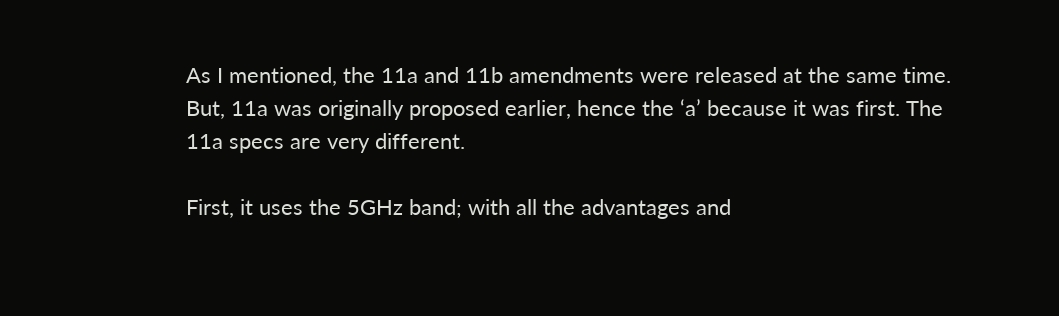As I mentioned, the 11a and 11b amendments were released at the same time. But, 11a was originally proposed earlier, hence the ‘a’ because it was first. The 11a specs are very different.

First, it uses the 5GHz band; with all the advantages and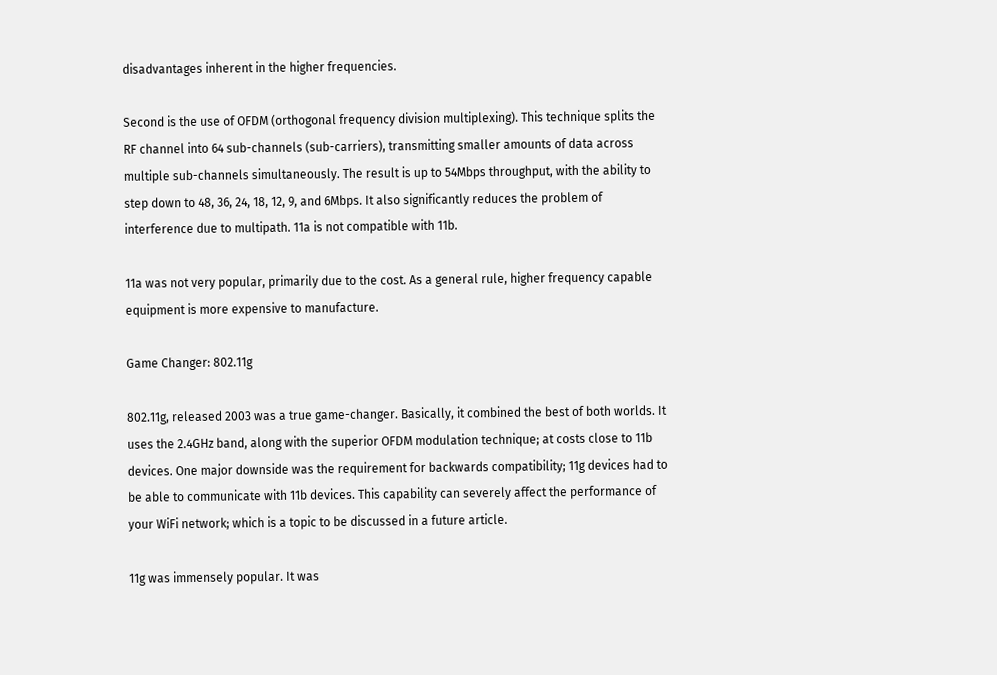disadvantages inherent in the higher frequencies.

Second is the use of OFDM (orthogonal frequency division multiplexing). This technique splits the RF channel into 64 sub-channels (sub-carriers), transmitting smaller amounts of data across multiple sub-channels simultaneously. The result is up to 54Mbps throughput, with the ability to step down to 48, 36, 24, 18, 12, 9, and 6Mbps. It also significantly reduces the problem of interference due to multipath. 11a is not compatible with 11b.

11a was not very popular, primarily due to the cost. As a general rule, higher frequency capable equipment is more expensive to manufacture.

Game Changer: 802.11g

802.11g, released 2003 was a true game-changer. Basically, it combined the best of both worlds. It uses the 2.4GHz band, along with the superior OFDM modulation technique; at costs close to 11b devices. One major downside was the requirement for backwards compatibility; 11g devices had to be able to communicate with 11b devices. This capability can severely affect the performance of your WiFi network; which is a topic to be discussed in a future article.

11g was immensely popular. It was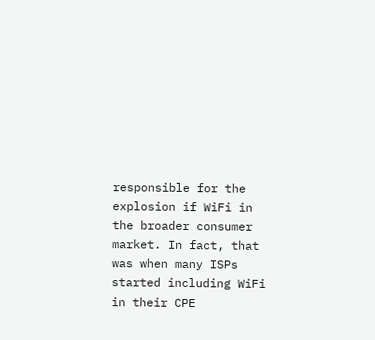responsible for the explosion if WiFi in the broader consumer market. In fact, that was when many ISPs started including WiFi in their CPE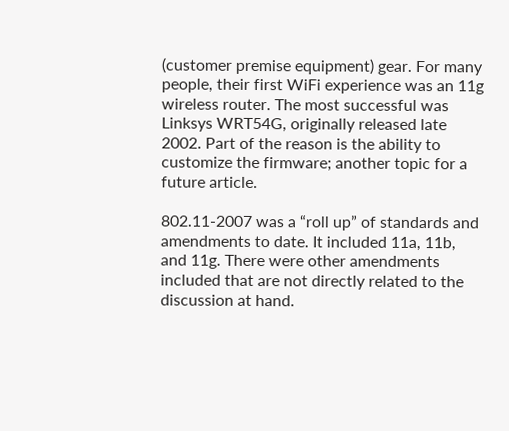(customer premise equipment) gear. For many people, their first WiFi experience was an 11g wireless router. The most successful was Linksys WRT54G, originally released late 2002. Part of the reason is the ability to customize the firmware; another topic for a future article.

802.11-2007 was a “roll up” of standards and amendments to date. It included 11a, 11b, and 11g. There were other amendments included that are not directly related to the discussion at hand.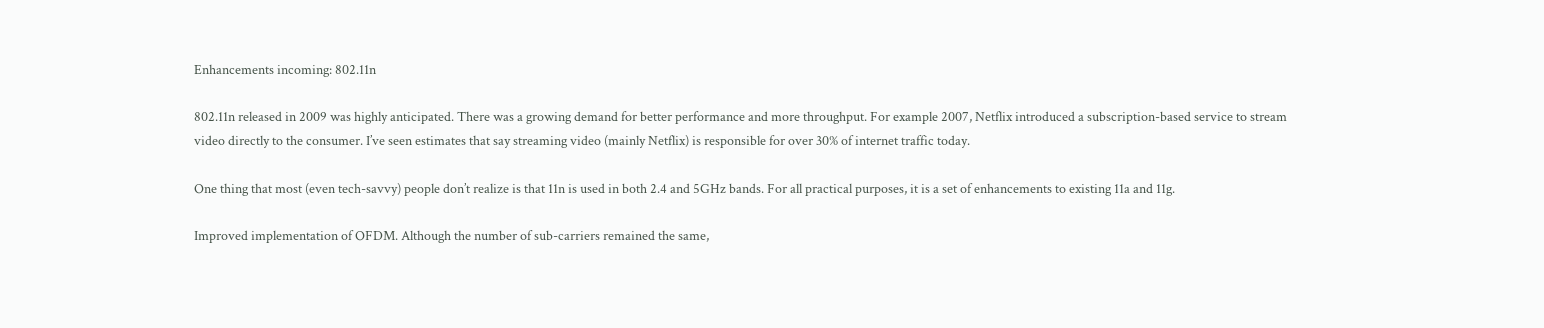Enhancements incoming: 802.11n

802.11n released in 2009 was highly anticipated. There was a growing demand for better performance and more throughput. For example 2007, Netflix introduced a subscription-based service to stream video directly to the consumer. I’ve seen estimates that say streaming video (mainly Netflix) is responsible for over 30% of internet traffic today.

One thing that most (even tech-savvy) people don’t realize is that 11n is used in both 2.4 and 5GHz bands. For all practical purposes, it is a set of enhancements to existing 11a and 11g.

Improved implementation of OFDM. Although the number of sub-carriers remained the same,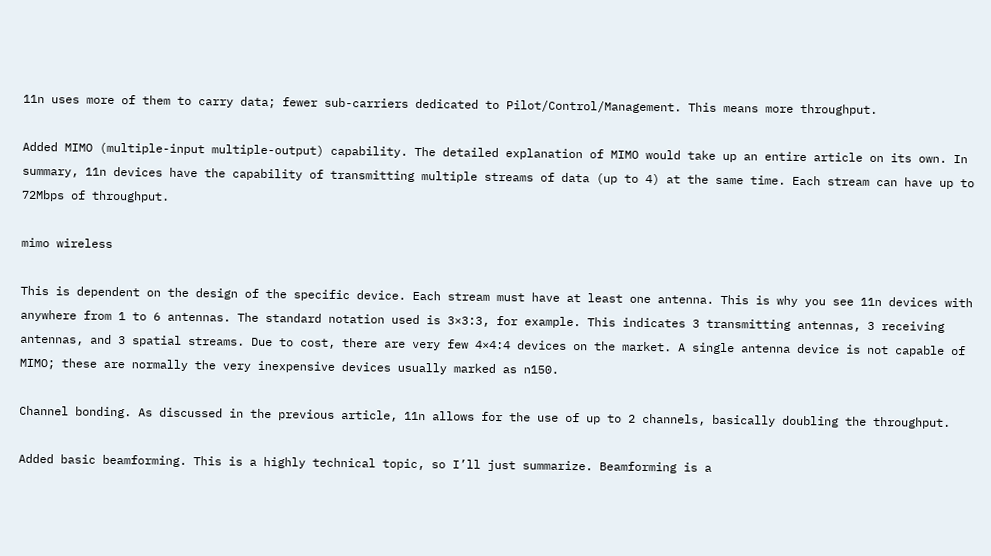11n uses more of them to carry data; fewer sub-carriers dedicated to Pilot/Control/Management. This means more throughput.

Added MIMO (multiple-input multiple-output) capability. The detailed explanation of MIMO would take up an entire article on its own. In summary, 11n devices have the capability of transmitting multiple streams of data (up to 4) at the same time. Each stream can have up to 72Mbps of throughput.

mimo wireless

This is dependent on the design of the specific device. Each stream must have at least one antenna. This is why you see 11n devices with anywhere from 1 to 6 antennas. The standard notation used is 3×3:3, for example. This indicates 3 transmitting antennas, 3 receiving antennas, and 3 spatial streams. Due to cost, there are very few 4×4:4 devices on the market. A single antenna device is not capable of MIMO; these are normally the very inexpensive devices usually marked as n150.

Channel bonding. As discussed in the previous article, 11n allows for the use of up to 2 channels, basically doubling the throughput.

Added basic beamforming. This is a highly technical topic, so I’ll just summarize. Beamforming is a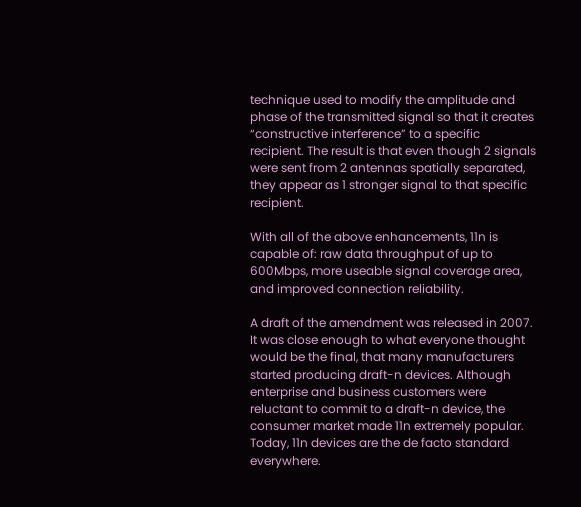technique used to modify the amplitude and phase of the transmitted signal so that it creates “constructive interference” to a specific recipient. The result is that even though 2 signals were sent from 2 antennas spatially separated, they appear as 1 stronger signal to that specific recipient.

With all of the above enhancements, 11n is capable of: raw data throughput of up to 600Mbps, more useable signal coverage area, and improved connection reliability.

A draft of the amendment was released in 2007. It was close enough to what everyone thought would be the final, that many manufacturers started producing draft-n devices. Although enterprise and business customers were reluctant to commit to a draft-n device, the consumer market made 11n extremely popular. Today, 11n devices are the de facto standard everywhere.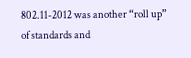802.11-2012 was another “roll up” of standards and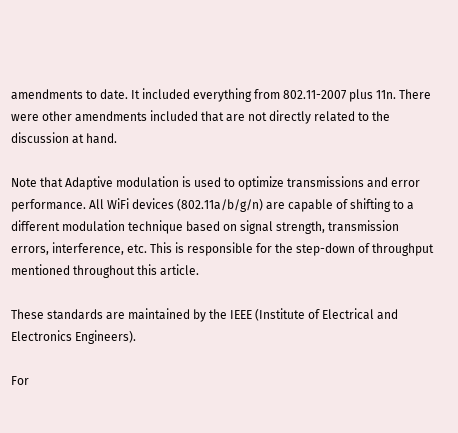amendments to date. It included everything from 802.11-2007 plus 11n. There were other amendments included that are not directly related to the discussion at hand.

Note that Adaptive modulation is used to optimize transmissions and error performance. All WiFi devices (802.11a/b/g/n) are capable of shifting to a different modulation technique based on signal strength, transmission errors, interference, etc. This is responsible for the step-down of throughput mentioned throughout this article.

These standards are maintained by the IEEE (Institute of Electrical and Electronics Engineers).

For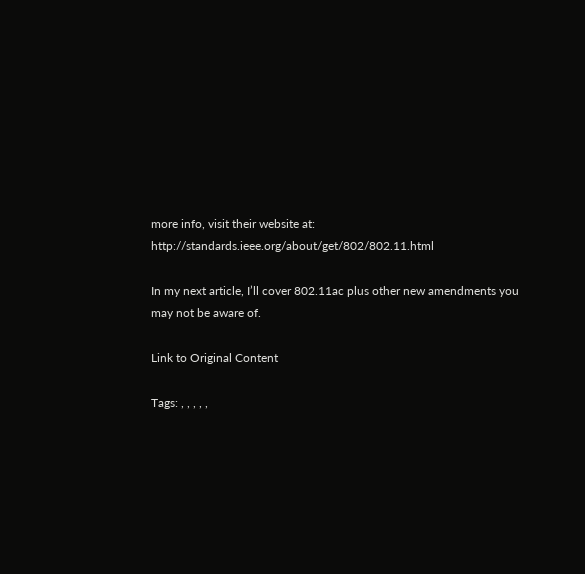more info, visit their website at: http://standards.ieee.org/about/get/802/802.11.html

In my next article, I’ll cover 802.11ac plus other new amendments you may not be aware of.

Link to Original Content

Tags: , , , , ,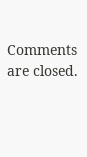Comments are closed.